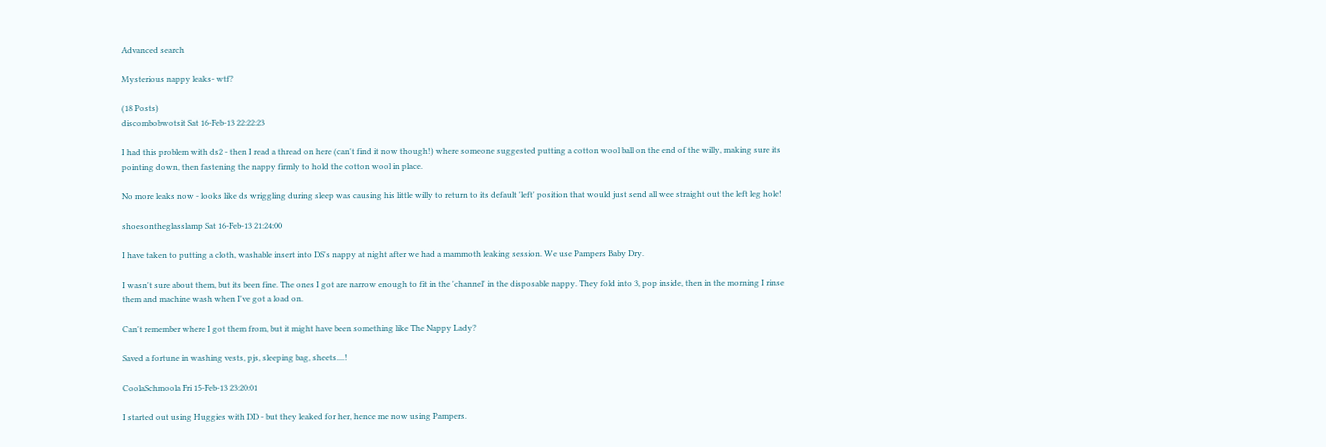Advanced search

Mysterious nappy leaks- wtf?

(18 Posts)
discombobwotsit Sat 16-Feb-13 22:22:23

I had this problem with ds2 - then I read a thread on here (can't find it now though!) where someone suggested putting a cotton wool ball on the end of the willy, making sure its pointing down, then fastening the nappy firmly to hold the cotton wool in place.

No more leaks now - looks like ds wriggling during sleep was causing his little willy to return to its default 'left' position that would just send all wee straight out the left leg hole!

shoesontheglasslamp Sat 16-Feb-13 21:24:00

I have taken to putting a cloth, washable insert into DS's nappy at night after we had a mammoth leaking session. We use Pampers Baby Dry.

I wasn't sure about them, but its been fine. The ones I got are narrow enough to fit in the 'channel' in the disposable nappy. They fold into 3, pop inside, then in the morning I rinse them and machine wash when I've got a load on.

Can't remember where I got them from, but it might have been something like The Nappy Lady?

Saved a fortune in washing vests, pjs, sleeping bag, sheets....!

CoolaSchmoola Fri 15-Feb-13 23:20:01

I started out using Huggies with DD - but they leaked for her, hence me now using Pampers.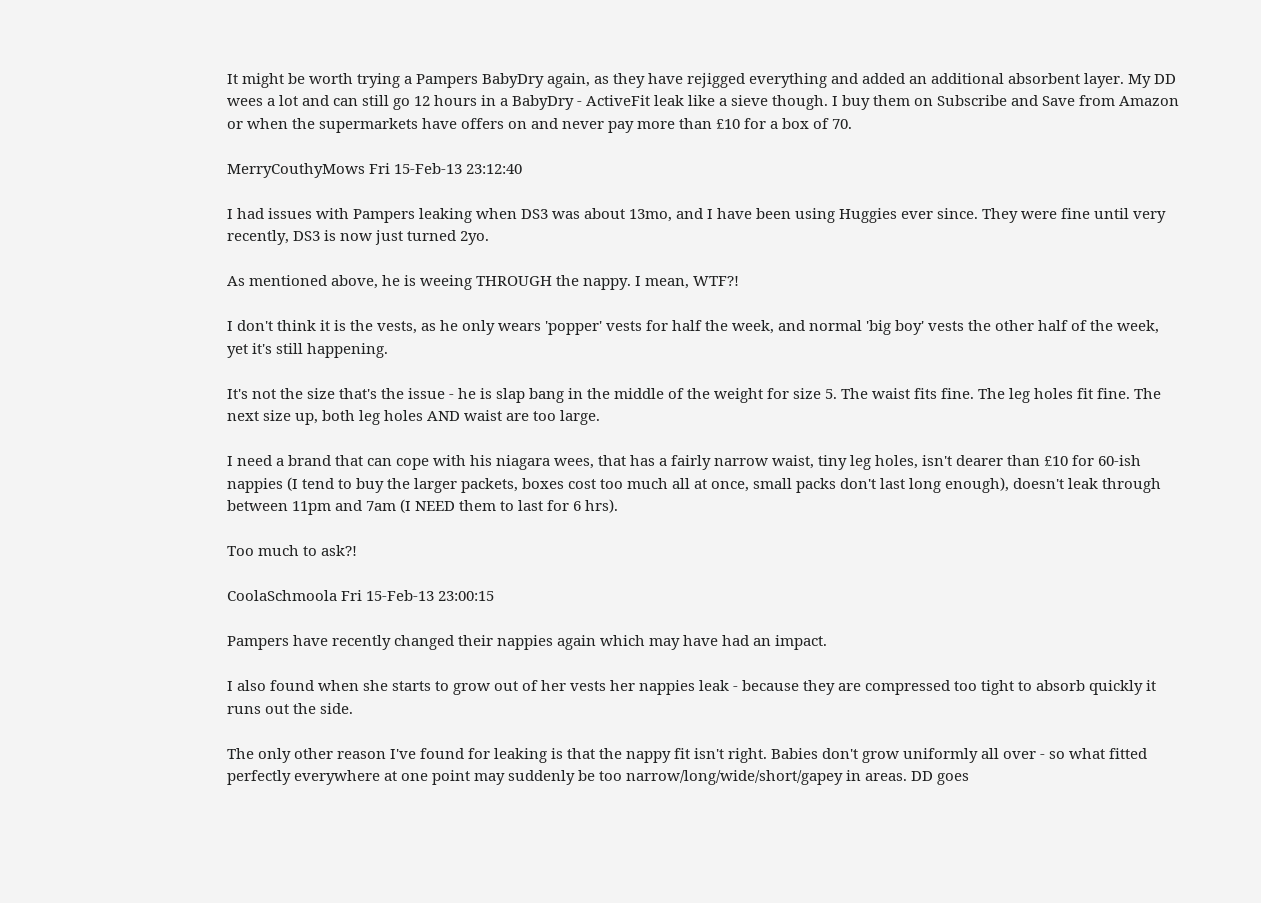It might be worth trying a Pampers BabyDry again, as they have rejigged everything and added an additional absorbent layer. My DD wees a lot and can still go 12 hours in a BabyDry - ActiveFit leak like a sieve though. I buy them on Subscribe and Save from Amazon or when the supermarkets have offers on and never pay more than £10 for a box of 70.

MerryCouthyMows Fri 15-Feb-13 23:12:40

I had issues with Pampers leaking when DS3 was about 13mo, and I have been using Huggies ever since. They were fine until very recently, DS3 is now just turned 2yo.

As mentioned above, he is weeing THROUGH the nappy. I mean, WTF?!

I don't think it is the vests, as he only wears 'popper' vests for half the week, and normal 'big boy' vests the other half of the week, yet it's still happening.

It's not the size that's the issue - he is slap bang in the middle of the weight for size 5. The waist fits fine. The leg holes fit fine. The next size up, both leg holes AND waist are too large.

I need a brand that can cope with his niagara wees, that has a fairly narrow waist, tiny leg holes, isn't dearer than £10 for 60-ish nappies (I tend to buy the larger packets, boxes cost too much all at once, small packs don't last long enough), doesn't leak through between 11pm and 7am (I NEED them to last for 6 hrs).

Too much to ask?!

CoolaSchmoola Fri 15-Feb-13 23:00:15

Pampers have recently changed their nappies again which may have had an impact.

I also found when she starts to grow out of her vests her nappies leak - because they are compressed too tight to absorb quickly it runs out the side.

The only other reason I've found for leaking is that the nappy fit isn't right. Babies don't grow uniformly all over - so what fitted perfectly everywhere at one point may suddenly be too narrow/long/wide/short/gapey in areas. DD goes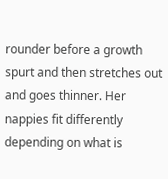rounder before a growth spurt and then stretches out and goes thinner. Her nappies fit differently depending on what is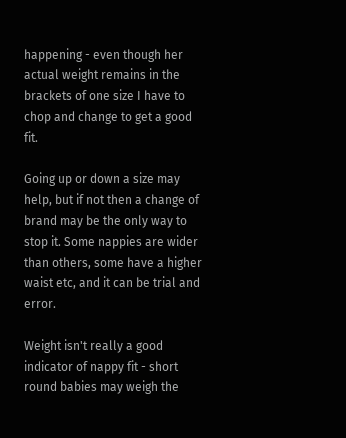happening - even though her actual weight remains in the brackets of one size I have to chop and change to get a good fit.

Going up or down a size may help, but if not then a change of brand may be the only way to stop it. Some nappies are wider than others, some have a higher waist etc, and it can be trial and error.

Weight isn't really a good indicator of nappy fit - short round babies may weigh the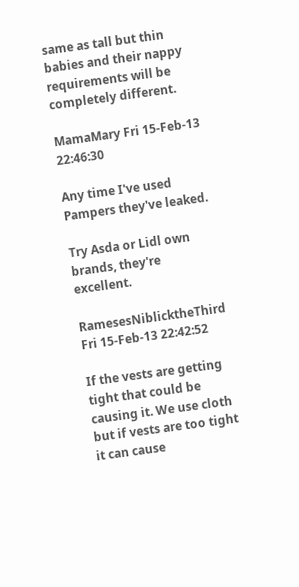same as tall but thin babies and their nappy requirements will be completely different.

MamaMary Fri 15-Feb-13 22:46:30

Any time I've used Pampers they've leaked.

Try Asda or Lidl own brands, they're excellent.

RamesesNiblicktheThird Fri 15-Feb-13 22:42:52

If the vests are getting tight that could be causing it. We use cloth but if vests are too tight it can cause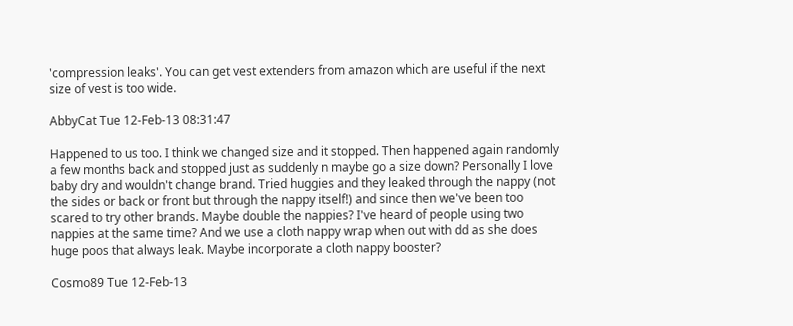'compression leaks'. You can get vest extenders from amazon which are useful if the next size of vest is too wide.

AbbyCat Tue 12-Feb-13 08:31:47

Happened to us too. I think we changed size and it stopped. Then happened again randomly a few months back and stopped just as suddenly n maybe go a size down? Personally I love baby dry and wouldn't change brand. Tried huggies and they leaked through the nappy (not the sides or back or front but through the nappy itself!) and since then we've been too scared to try other brands. Maybe double the nappies? I've heard of people using two nappies at the same time? And we use a cloth nappy wrap when out with dd as she does huge poos that always leak. Maybe incorporate a cloth nappy booster?

Cosmo89 Tue 12-Feb-13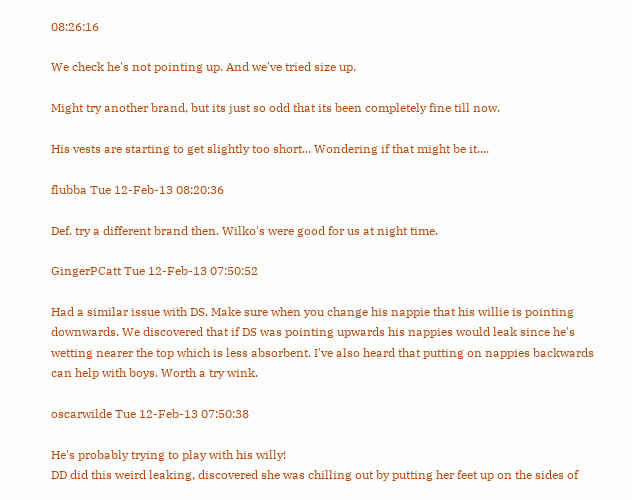08:26:16

We check he's not pointing up. And we've tried size up.

Might try another brand, but its just so odd that its been completely fine till now.

His vests are starting to get slightly too short... Wondering if that might be it....

flubba Tue 12-Feb-13 08:20:36

Def. try a different brand then. Wilko's were good for us at night time.

GingerPCatt Tue 12-Feb-13 07:50:52

Had a similar issue with DS. Make sure when you change his nappie that his willie is pointing downwards. We discovered that if DS was pointing upwards his nappies would leak since he's wetting nearer the top which is less absorbent. I've also heard that putting on nappies backwards can help with boys. Worth a try wink.

oscarwilde Tue 12-Feb-13 07:50:38

He's probably trying to play with his willy!
DD did this weird leaking, discovered she was chilling out by putting her feet up on the sides of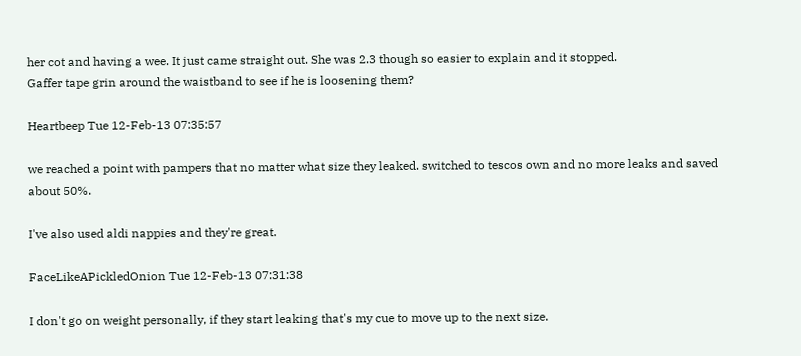her cot and having a wee. It just came straight out. She was 2.3 though so easier to explain and it stopped.
Gaffer tape grin around the waistband to see if he is loosening them?

Heartbeep Tue 12-Feb-13 07:35:57

we reached a point with pampers that no matter what size they leaked. switched to tescos own and no more leaks and saved about 50%.

I've also used aldi nappies and they're great.

FaceLikeAPickledOnion Tue 12-Feb-13 07:31:38

I don't go on weight personally, if they start leaking that's my cue to move up to the next size.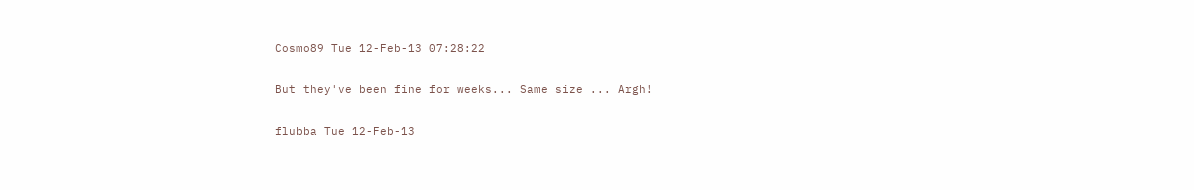Cosmo89 Tue 12-Feb-13 07:28:22

But they've been fine for weeks... Same size ... Argh!

flubba Tue 12-Feb-13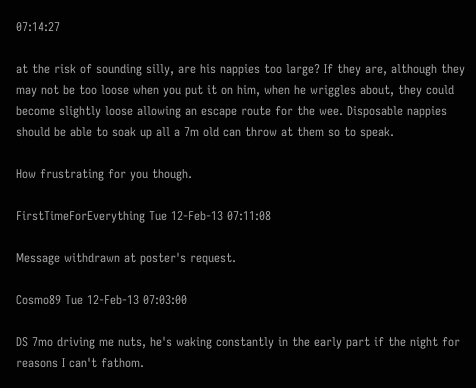07:14:27

at the risk of sounding silly, are his nappies too large? If they are, although they may not be too loose when you put it on him, when he wriggles about, they could become slightly loose allowing an escape route for the wee. Disposable nappies should be able to soak up all a 7m old can throw at them so to speak.

How frustrating for you though.

FirstTimeForEverything Tue 12-Feb-13 07:11:08

Message withdrawn at poster's request.

Cosmo89 Tue 12-Feb-13 07:03:00

DS 7mo driving me nuts, he's waking constantly in the early part if the night for reasons I can't fathom.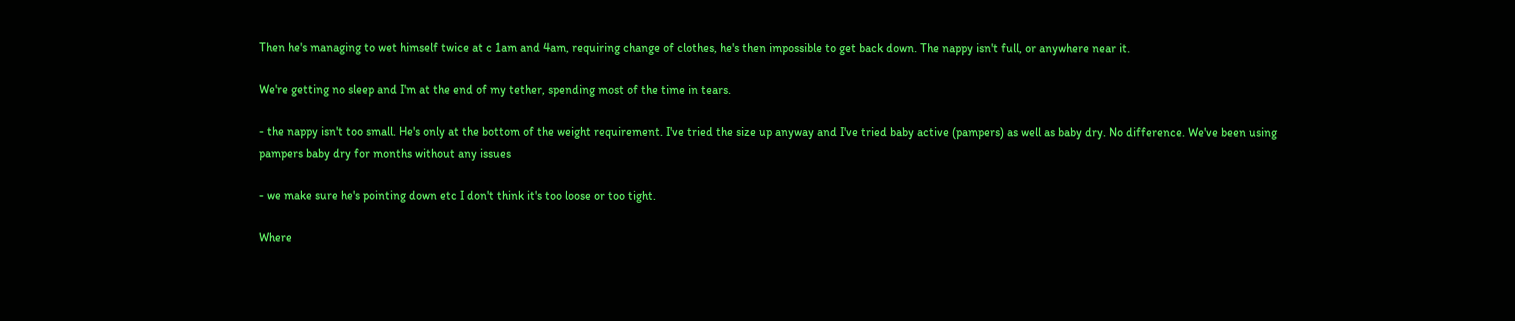Then he's managing to wet himself twice at c 1am and 4am, requiring change of clothes, he's then impossible to get back down. The nappy isn't full, or anywhere near it.

We're getting no sleep and I'm at the end of my tether, spending most of the time in tears.

- the nappy isn't too small. He's only at the bottom of the weight requirement. I've tried the size up anyway and I've tried baby active (pampers) as well as baby dry. No difference. We've been using pampers baby dry for months without any issues

- we make sure he's pointing down etc I don't think it's too loose or too tight.

Where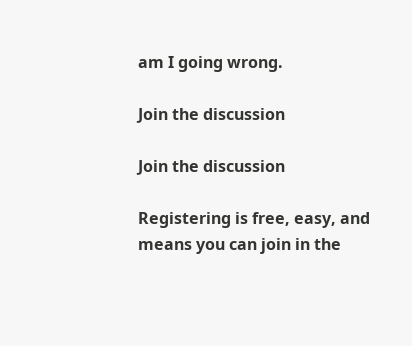am I going wrong.

Join the discussion

Join the discussion

Registering is free, easy, and means you can join in the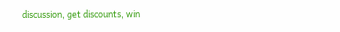discussion, get discounts, win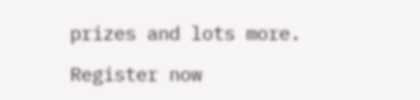prizes and lots more.

Register now